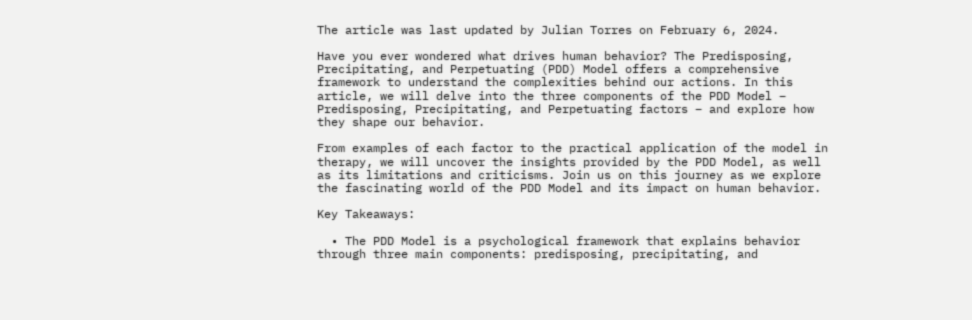The article was last updated by Julian Torres on February 6, 2024.

Have you ever wondered what drives human behavior? The Predisposing, Precipitating, and Perpetuating (PDD) Model offers a comprehensive framework to understand the complexities behind our actions. In this article, we will delve into the three components of the PDD Model – Predisposing, Precipitating, and Perpetuating factors – and explore how they shape our behavior.

From examples of each factor to the practical application of the model in therapy, we will uncover the insights provided by the PDD Model, as well as its limitations and criticisms. Join us on this journey as we explore the fascinating world of the PDD Model and its impact on human behavior.

Key Takeaways:

  • The PDD Model is a psychological framework that explains behavior through three main components: predisposing, precipitating, and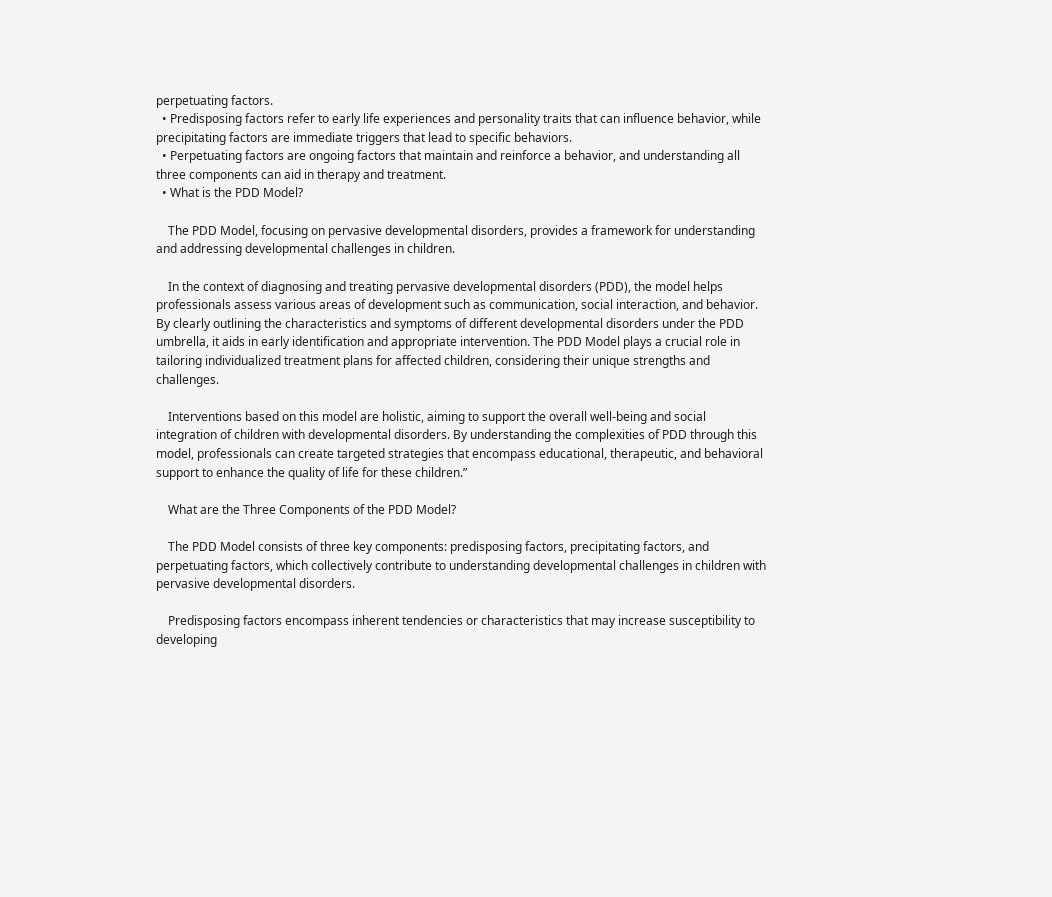perpetuating factors.
  • Predisposing factors refer to early life experiences and personality traits that can influence behavior, while precipitating factors are immediate triggers that lead to specific behaviors.
  • Perpetuating factors are ongoing factors that maintain and reinforce a behavior, and understanding all three components can aid in therapy and treatment.
  • What is the PDD Model?

    The PDD Model, focusing on pervasive developmental disorders, provides a framework for understanding and addressing developmental challenges in children.

    In the context of diagnosing and treating pervasive developmental disorders (PDD), the model helps professionals assess various areas of development such as communication, social interaction, and behavior. By clearly outlining the characteristics and symptoms of different developmental disorders under the PDD umbrella, it aids in early identification and appropriate intervention. The PDD Model plays a crucial role in tailoring individualized treatment plans for affected children, considering their unique strengths and challenges.

    Interventions based on this model are holistic, aiming to support the overall well-being and social integration of children with developmental disorders. By understanding the complexities of PDD through this model, professionals can create targeted strategies that encompass educational, therapeutic, and behavioral support to enhance the quality of life for these children.”

    What are the Three Components of the PDD Model?

    The PDD Model consists of three key components: predisposing factors, precipitating factors, and perpetuating factors, which collectively contribute to understanding developmental challenges in children with pervasive developmental disorders.

    Predisposing factors encompass inherent tendencies or characteristics that may increase susceptibility to developing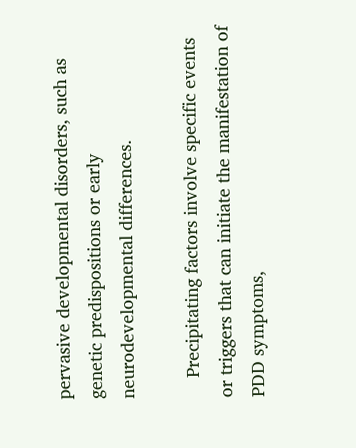pervasive developmental disorders, such as genetic predispositions or early neurodevelopmental differences.

    Precipitating factors involve specific events or triggers that can initiate the manifestation of PDD symptoms,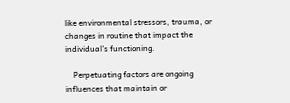like environmental stressors, trauma, or changes in routine that impact the individual’s functioning.

    Perpetuating factors are ongoing influences that maintain or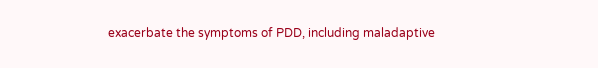exacerbate the symptoms of PDD, including maladaptive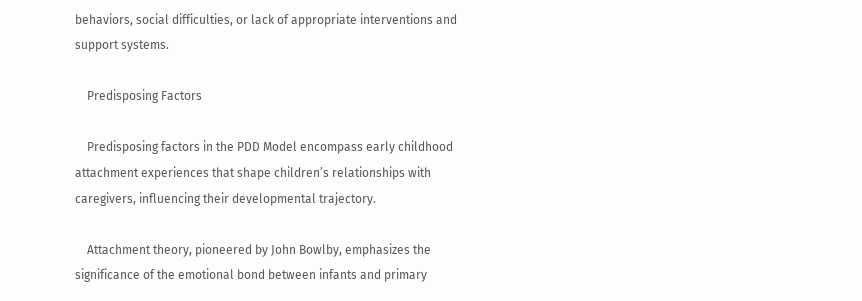behaviors, social difficulties, or lack of appropriate interventions and support systems.

    Predisposing Factors

    Predisposing factors in the PDD Model encompass early childhood attachment experiences that shape children’s relationships with caregivers, influencing their developmental trajectory.

    Attachment theory, pioneered by John Bowlby, emphasizes the significance of the emotional bond between infants and primary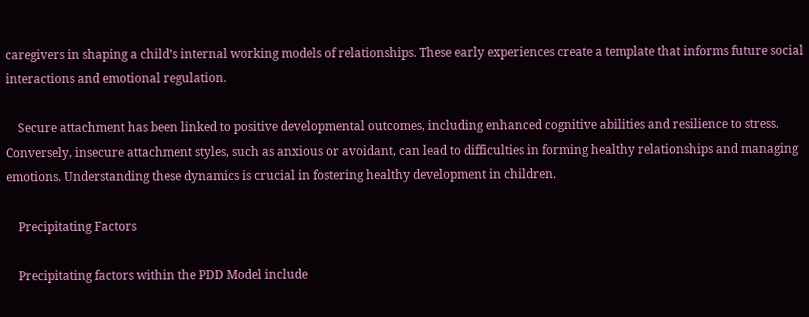caregivers in shaping a child’s internal working models of relationships. These early experiences create a template that informs future social interactions and emotional regulation.

    Secure attachment has been linked to positive developmental outcomes, including enhanced cognitive abilities and resilience to stress. Conversely, insecure attachment styles, such as anxious or avoidant, can lead to difficulties in forming healthy relationships and managing emotions. Understanding these dynamics is crucial in fostering healthy development in children.

    Precipitating Factors

    Precipitating factors within the PDD Model include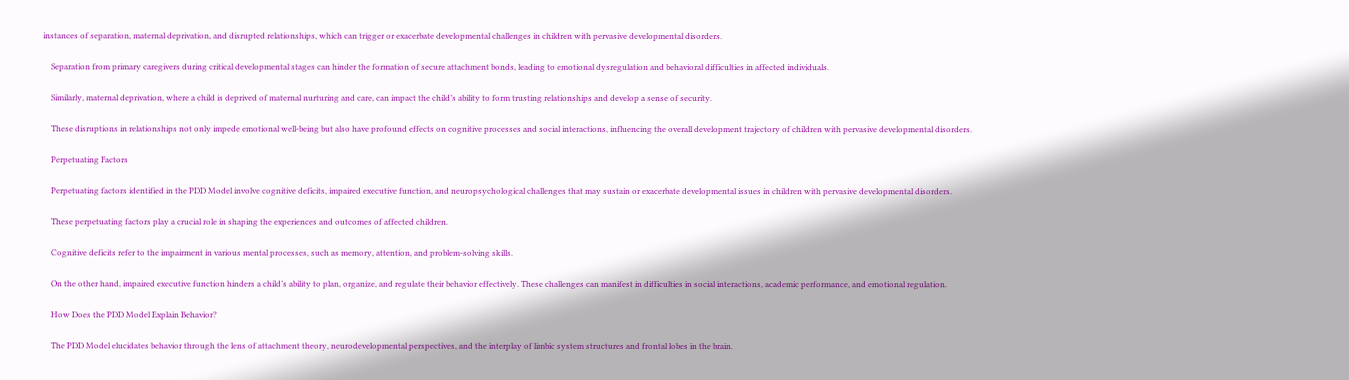instances of separation, maternal deprivation, and disrupted relationships, which can trigger or exacerbate developmental challenges in children with pervasive developmental disorders.

    Separation from primary caregivers during critical developmental stages can hinder the formation of secure attachment bonds, leading to emotional dysregulation and behavioral difficulties in affected individuals.

    Similarly, maternal deprivation, where a child is deprived of maternal nurturing and care, can impact the child’s ability to form trusting relationships and develop a sense of security.

    These disruptions in relationships not only impede emotional well-being but also have profound effects on cognitive processes and social interactions, influencing the overall development trajectory of children with pervasive developmental disorders.

    Perpetuating Factors

    Perpetuating factors identified in the PDD Model involve cognitive deficits, impaired executive function, and neuropsychological challenges that may sustain or exacerbate developmental issues in children with pervasive developmental disorders.

    These perpetuating factors play a crucial role in shaping the experiences and outcomes of affected children.

    Cognitive deficits refer to the impairment in various mental processes, such as memory, attention, and problem-solving skills.

    On the other hand, impaired executive function hinders a child’s ability to plan, organize, and regulate their behavior effectively. These challenges can manifest in difficulties in social interactions, academic performance, and emotional regulation.

    How Does the PDD Model Explain Behavior?

    The PDD Model elucidates behavior through the lens of attachment theory, neurodevelopmental perspectives, and the interplay of limbic system structures and frontal lobes in the brain.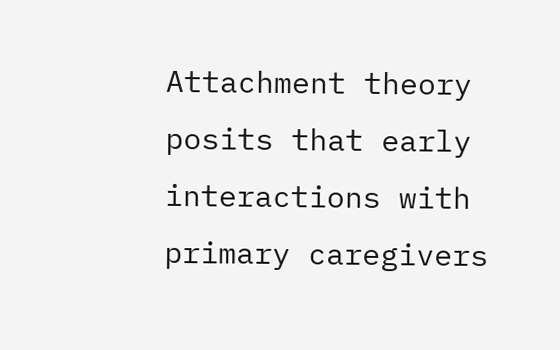Attachment theory posits that early interactions with primary caregivers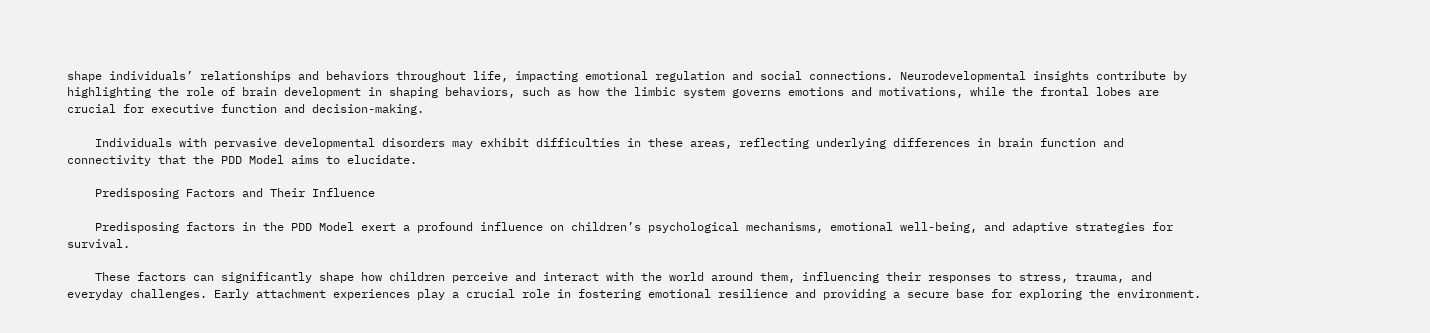shape individuals’ relationships and behaviors throughout life, impacting emotional regulation and social connections. Neurodevelopmental insights contribute by highlighting the role of brain development in shaping behaviors, such as how the limbic system governs emotions and motivations, while the frontal lobes are crucial for executive function and decision-making.

    Individuals with pervasive developmental disorders may exhibit difficulties in these areas, reflecting underlying differences in brain function and connectivity that the PDD Model aims to elucidate.

    Predisposing Factors and Their Influence

    Predisposing factors in the PDD Model exert a profound influence on children’s psychological mechanisms, emotional well-being, and adaptive strategies for survival.

    These factors can significantly shape how children perceive and interact with the world around them, influencing their responses to stress, trauma, and everyday challenges. Early attachment experiences play a crucial role in fostering emotional resilience and providing a secure base for exploring the environment.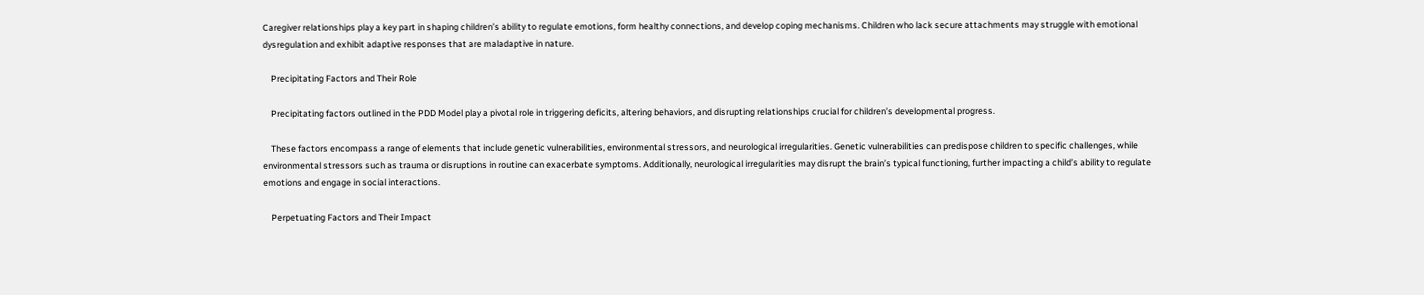Caregiver relationships play a key part in shaping children’s ability to regulate emotions, form healthy connections, and develop coping mechanisms. Children who lack secure attachments may struggle with emotional dysregulation and exhibit adaptive responses that are maladaptive in nature.

    Precipitating Factors and Their Role

    Precipitating factors outlined in the PDD Model play a pivotal role in triggering deficits, altering behaviors, and disrupting relationships crucial for children’s developmental progress.

    These factors encompass a range of elements that include genetic vulnerabilities, environmental stressors, and neurological irregularities. Genetic vulnerabilities can predispose children to specific challenges, while environmental stressors such as trauma or disruptions in routine can exacerbate symptoms. Additionally, neurological irregularities may disrupt the brain’s typical functioning, further impacting a child’s ability to regulate emotions and engage in social interactions.

    Perpetuating Factors and Their Impact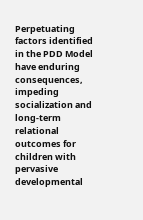Perpetuating factors identified in the PDD Model have enduring consequences, impeding socialization and long-term relational outcomes for children with pervasive developmental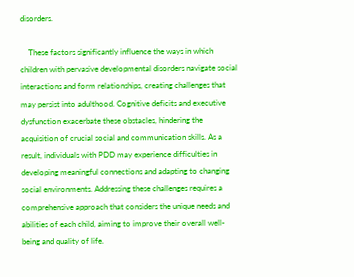disorders.

    These factors significantly influence the ways in which children with pervasive developmental disorders navigate social interactions and form relationships, creating challenges that may persist into adulthood. Cognitive deficits and executive dysfunction exacerbate these obstacles, hindering the acquisition of crucial social and communication skills. As a result, individuals with PDD may experience difficulties in developing meaningful connections and adapting to changing social environments. Addressing these challenges requires a comprehensive approach that considers the unique needs and abilities of each child, aiming to improve their overall well-being and quality of life.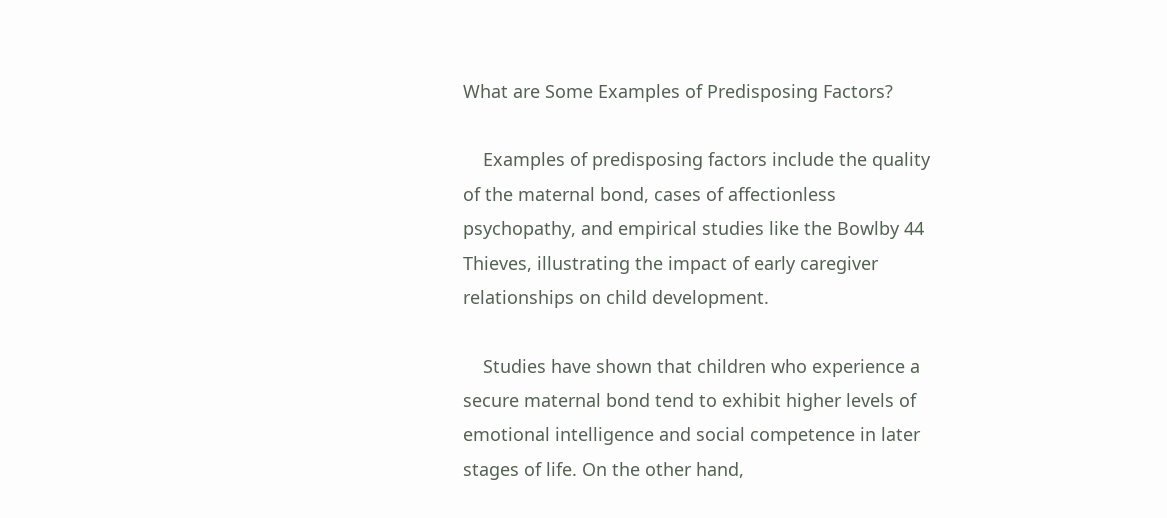What are Some Examples of Predisposing Factors?

    Examples of predisposing factors include the quality of the maternal bond, cases of affectionless psychopathy, and empirical studies like the Bowlby 44 Thieves, illustrating the impact of early caregiver relationships on child development.

    Studies have shown that children who experience a secure maternal bond tend to exhibit higher levels of emotional intelligence and social competence in later stages of life. On the other hand,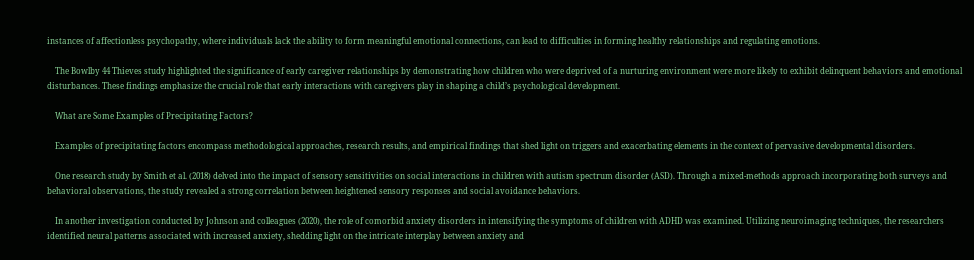instances of affectionless psychopathy, where individuals lack the ability to form meaningful emotional connections, can lead to difficulties in forming healthy relationships and regulating emotions.

    The Bowlby 44 Thieves study highlighted the significance of early caregiver relationships by demonstrating how children who were deprived of a nurturing environment were more likely to exhibit delinquent behaviors and emotional disturbances. These findings emphasize the crucial role that early interactions with caregivers play in shaping a child’s psychological development.

    What are Some Examples of Precipitating Factors?

    Examples of precipitating factors encompass methodological approaches, research results, and empirical findings that shed light on triggers and exacerbating elements in the context of pervasive developmental disorders.

    One research study by Smith et al. (2018) delved into the impact of sensory sensitivities on social interactions in children with autism spectrum disorder (ASD). Through a mixed-methods approach incorporating both surveys and behavioral observations, the study revealed a strong correlation between heightened sensory responses and social avoidance behaviors.

    In another investigation conducted by Johnson and colleagues (2020), the role of comorbid anxiety disorders in intensifying the symptoms of children with ADHD was examined. Utilizing neuroimaging techniques, the researchers identified neural patterns associated with increased anxiety, shedding light on the intricate interplay between anxiety and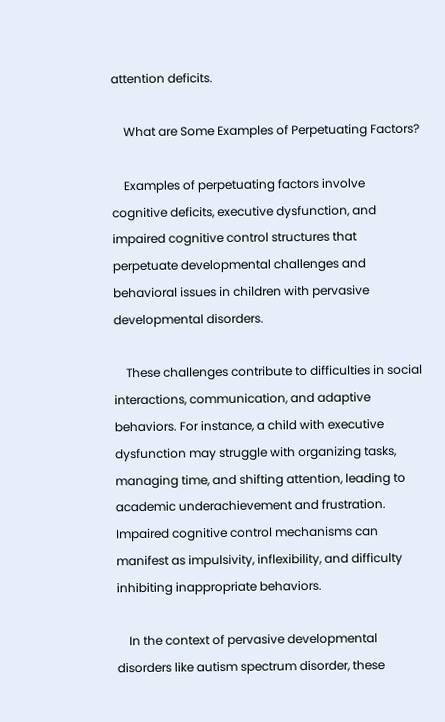attention deficits.

    What are Some Examples of Perpetuating Factors?

    Examples of perpetuating factors involve cognitive deficits, executive dysfunction, and impaired cognitive control structures that perpetuate developmental challenges and behavioral issues in children with pervasive developmental disorders.

    These challenges contribute to difficulties in social interactions, communication, and adaptive behaviors. For instance, a child with executive dysfunction may struggle with organizing tasks, managing time, and shifting attention, leading to academic underachievement and frustration. Impaired cognitive control mechanisms can manifest as impulsivity, inflexibility, and difficulty inhibiting inappropriate behaviors.

    In the context of pervasive developmental disorders like autism spectrum disorder, these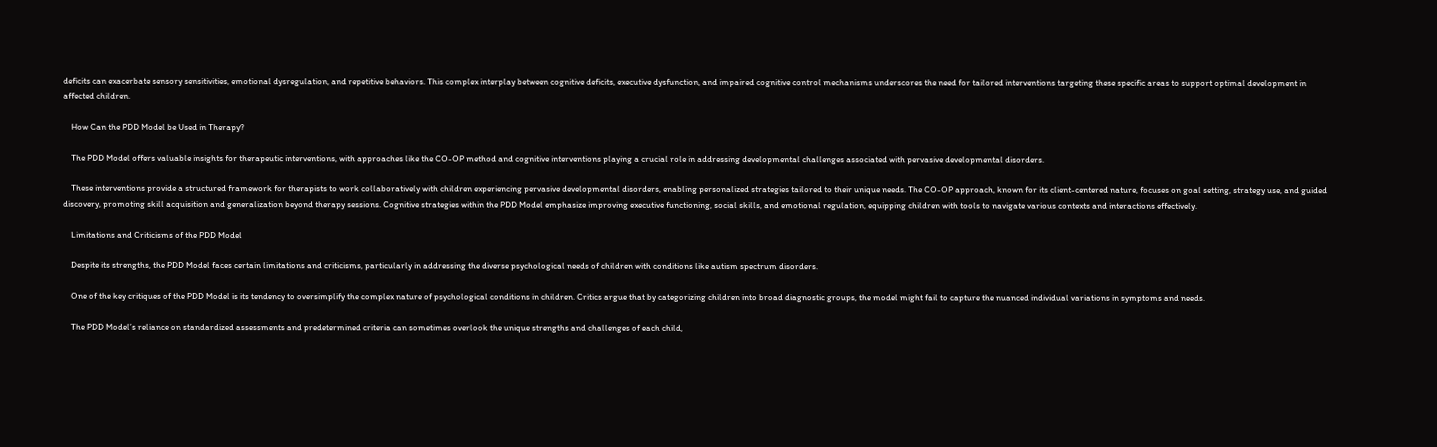deficits can exacerbate sensory sensitivities, emotional dysregulation, and repetitive behaviors. This complex interplay between cognitive deficits, executive dysfunction, and impaired cognitive control mechanisms underscores the need for tailored interventions targeting these specific areas to support optimal development in affected children.

    How Can the PDD Model be Used in Therapy?

    The PDD Model offers valuable insights for therapeutic interventions, with approaches like the CO-OP method and cognitive interventions playing a crucial role in addressing developmental challenges associated with pervasive developmental disorders.

    These interventions provide a structured framework for therapists to work collaboratively with children experiencing pervasive developmental disorders, enabling personalized strategies tailored to their unique needs. The CO-OP approach, known for its client-centered nature, focuses on goal setting, strategy use, and guided discovery, promoting skill acquisition and generalization beyond therapy sessions. Cognitive strategies within the PDD Model emphasize improving executive functioning, social skills, and emotional regulation, equipping children with tools to navigate various contexts and interactions effectively.

    Limitations and Criticisms of the PDD Model

    Despite its strengths, the PDD Model faces certain limitations and criticisms, particularly in addressing the diverse psychological needs of children with conditions like autism spectrum disorders.

    One of the key critiques of the PDD Model is its tendency to oversimplify the complex nature of psychological conditions in children. Critics argue that by categorizing children into broad diagnostic groups, the model might fail to capture the nuanced individual variations in symptoms and needs.

    The PDD Model’s reliance on standardized assessments and predetermined criteria can sometimes overlook the unique strengths and challenges of each child,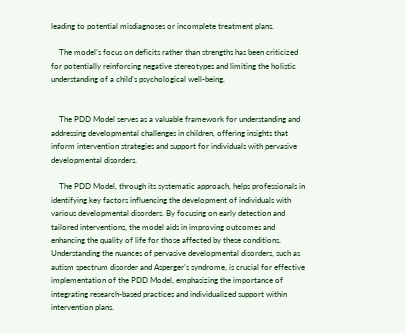leading to potential misdiagnoses or incomplete treatment plans.

    The model’s focus on deficits rather than strengths has been criticized for potentially reinforcing negative stereotypes and limiting the holistic understanding of a child’s psychological well-being.


    The PDD Model serves as a valuable framework for understanding and addressing developmental challenges in children, offering insights that inform intervention strategies and support for individuals with pervasive developmental disorders.

    The PDD Model, through its systematic approach, helps professionals in identifying key factors influencing the development of individuals with various developmental disorders. By focusing on early detection and tailored interventions, the model aids in improving outcomes and enhancing the quality of life for those affected by these conditions. Understanding the nuances of pervasive developmental disorders, such as autism spectrum disorder and Asperger’s syndrome, is crucial for effective implementation of the PDD Model, emphasizing the importance of integrating research-based practices and individualized support within intervention plans.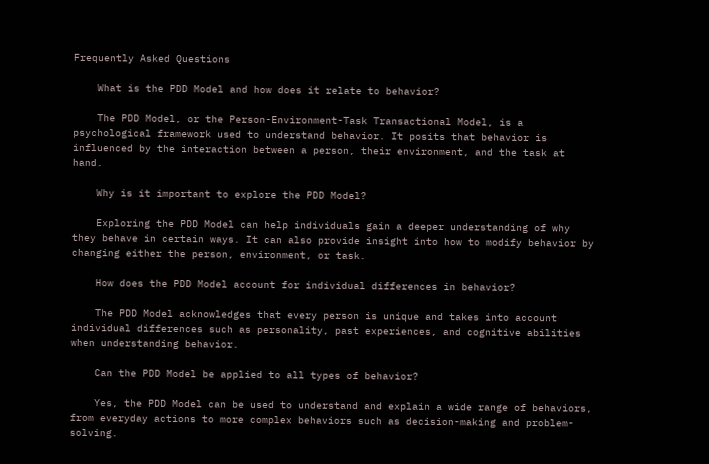Frequently Asked Questions

    What is the PDD Model and how does it relate to behavior?

    The PDD Model, or the Person-Environment-Task Transactional Model, is a psychological framework used to understand behavior. It posits that behavior is influenced by the interaction between a person, their environment, and the task at hand.

    Why is it important to explore the PDD Model?

    Exploring the PDD Model can help individuals gain a deeper understanding of why they behave in certain ways. It can also provide insight into how to modify behavior by changing either the person, environment, or task.

    How does the PDD Model account for individual differences in behavior?

    The PDD Model acknowledges that every person is unique and takes into account individual differences such as personality, past experiences, and cognitive abilities when understanding behavior.

    Can the PDD Model be applied to all types of behavior?

    Yes, the PDD Model can be used to understand and explain a wide range of behaviors, from everyday actions to more complex behaviors such as decision-making and problem-solving.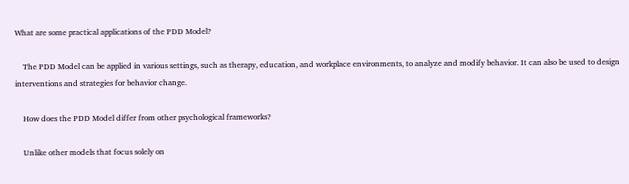What are some practical applications of the PDD Model?

    The PDD Model can be applied in various settings, such as therapy, education, and workplace environments, to analyze and modify behavior. It can also be used to design interventions and strategies for behavior change.

    How does the PDD Model differ from other psychological frameworks?

    Unlike other models that focus solely on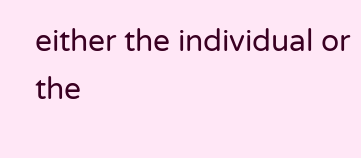either the individual or the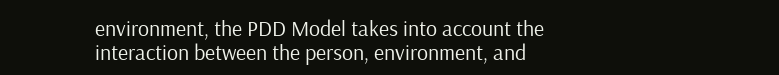environment, the PDD Model takes into account the interaction between the person, environment, and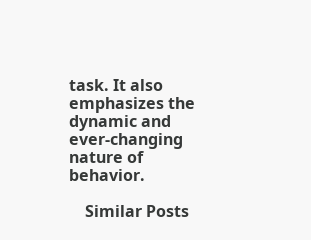task. It also emphasizes the dynamic and ever-changing nature of behavior.

    Similar Posts